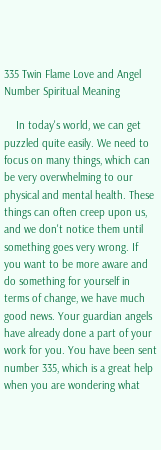335 Twin Flame Love and Angel Number Spiritual Meaning

    In today's world, we can get puzzled quite easily. We need to focus on many things, which can be very overwhelming to our physical and mental health. These things can often creep upon us, and we don't notice them until something goes very wrong. If you want to be more aware and do something for yourself in terms of change, we have much good news. Your guardian angels have already done a part of your work for you. You have been sent number 335, which is a great help when you are wondering what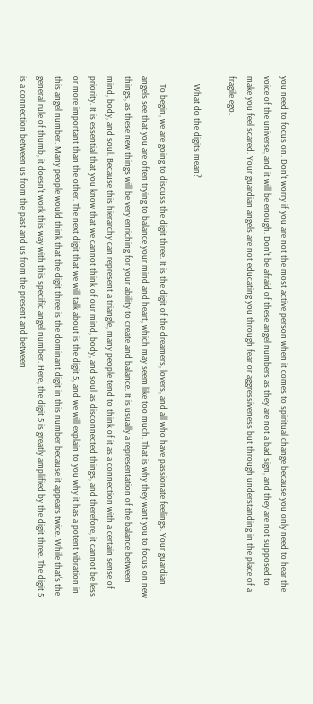you need to focus on. Don't worry if you are not the most active person when it comes to spiritual change because you only need to hear the voice of the universe, and it will be enough. Don't be afraid of these angel numbers as they are not a bad sign, and they are not supposed to make you feel scared. Your guardian angels are not educating you through fear or aggressiveness but through understanding in the place of a fragile ego.

    What do the digits mean?

    To begin, we are going to discuss the digit three. It is the digit of the dreamers, lovers, and all who have passionate feelings. Your guardian angels see that you are often trying to balance your mind and heart, which may seem like too much. That is why they want you to focus on new things, as these new things will be very enriching for your ability to create and balance. It is usually a representation of the balance between mind, body, and soul. Because this hierarchy can represent a triangle, many people tend to think of it as a connection with a certain sense of priority. It is essential that you know that we cannot think of our mind, body, and soul as disconnected things, and therefore, it cannot be less or more important than the other. The next digit that we will talk about is the digit 5, and we will explain to you why it has a potent vibration in this angel number. Many people would think that the digit three is the dominant digit in this number because it appears twice. While that's the general rule of thumb, it doesn't work this way with this specific angel number. Here, the digit 5 is greatly amplified by the digit three. The digit 5 is a connection between us from the past and us from the present and between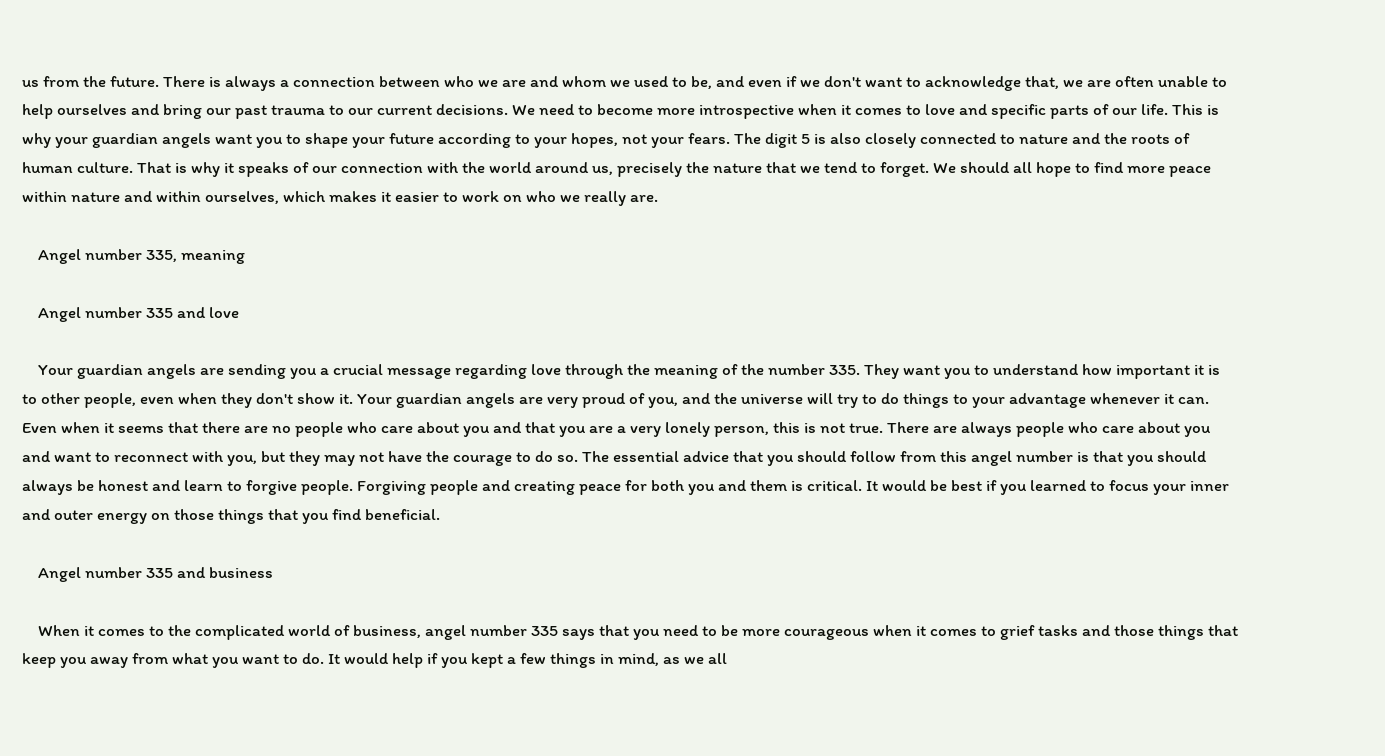us from the future. There is always a connection between who we are and whom we used to be, and even if we don't want to acknowledge that, we are often unable to help ourselves and bring our past trauma to our current decisions. We need to become more introspective when it comes to love and specific parts of our life. This is why your guardian angels want you to shape your future according to your hopes, not your fears. The digit 5 is also closely connected to nature and the roots of human culture. That is why it speaks of our connection with the world around us, precisely the nature that we tend to forget. We should all hope to find more peace within nature and within ourselves, which makes it easier to work on who we really are.

    Angel number 335, meaning

    Angel number 335 and love

    Your guardian angels are sending you a crucial message regarding love through the meaning of the number 335. They want you to understand how important it is to other people, even when they don't show it. Your guardian angels are very proud of you, and the universe will try to do things to your advantage whenever it can. Even when it seems that there are no people who care about you and that you are a very lonely person, this is not true. There are always people who care about you and want to reconnect with you, but they may not have the courage to do so. The essential advice that you should follow from this angel number is that you should always be honest and learn to forgive people. Forgiving people and creating peace for both you and them is critical. It would be best if you learned to focus your inner and outer energy on those things that you find beneficial.

    Angel number 335 and business

    When it comes to the complicated world of business, angel number 335 says that you need to be more courageous when it comes to grief tasks and those things that keep you away from what you want to do. It would help if you kept a few things in mind, as we all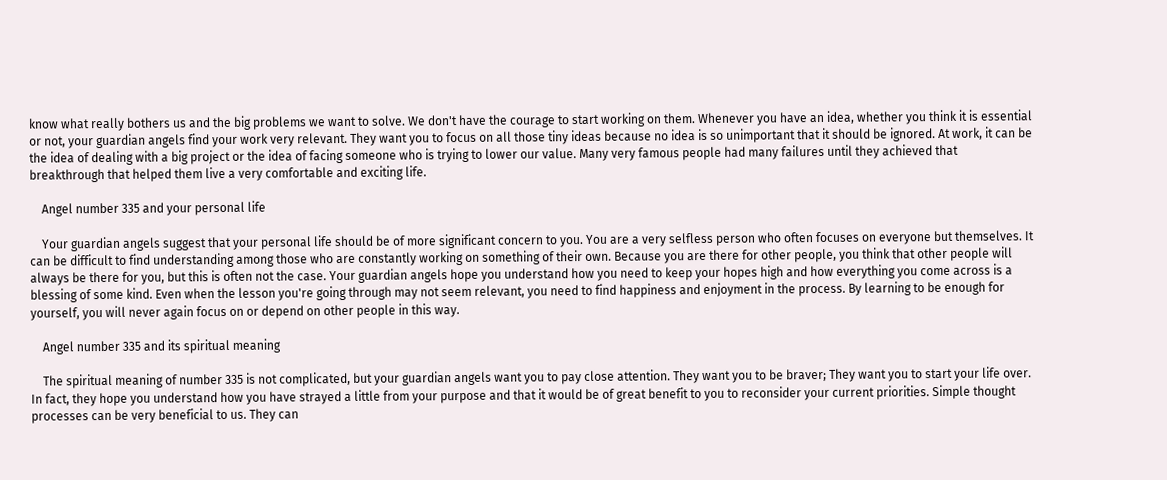know what really bothers us and the big problems we want to solve. We don't have the courage to start working on them. Whenever you have an idea, whether you think it is essential or not, your guardian angels find your work very relevant. They want you to focus on all those tiny ideas because no idea is so unimportant that it should be ignored. At work, it can be the idea of dealing with a big project or the idea of facing someone who is trying to lower our value. Many very famous people had many failures until they achieved that breakthrough that helped them live a very comfortable and exciting life.

    Angel number 335 and your personal life

    Your guardian angels suggest that your personal life should be of more significant concern to you. You are a very selfless person who often focuses on everyone but themselves. It can be difficult to find understanding among those who are constantly working on something of their own. Because you are there for other people, you think that other people will always be there for you, but this is often not the case. Your guardian angels hope you understand how you need to keep your hopes high and how everything you come across is a blessing of some kind. Even when the lesson you're going through may not seem relevant, you need to find happiness and enjoyment in the process. By learning to be enough for yourself, you will never again focus on or depend on other people in this way.

    Angel number 335 and its spiritual meaning

    The spiritual meaning of number 335 is not complicated, but your guardian angels want you to pay close attention. They want you to be braver; They want you to start your life over. In fact, they hope you understand how you have strayed a little from your purpose and that it would be of great benefit to you to reconsider your current priorities. Simple thought processes can be very beneficial to us. They can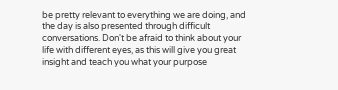be pretty relevant to everything we are doing, and the day is also presented through difficult conversations. Don't be afraid to think about your life with different eyes, as this will give you great insight and teach you what your purpose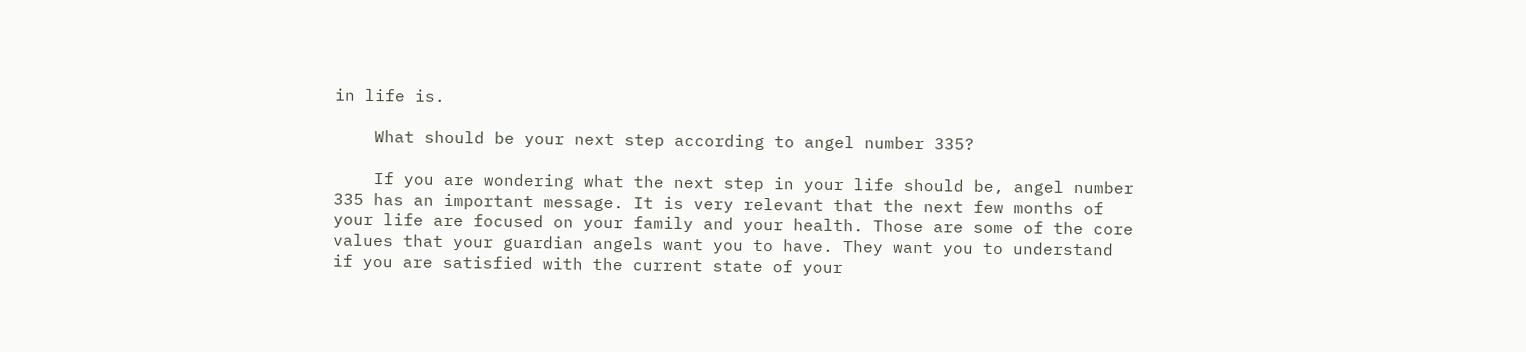in life is.

    What should be your next step according to angel number 335?

    If you are wondering what the next step in your life should be, angel number 335 has an important message. It is very relevant that the next few months of your life are focused on your family and your health. Those are some of the core values that your guardian angels want you to have. They want you to understand if you are satisfied with the current state of your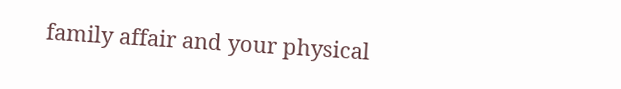family affair and your physical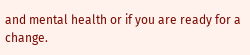and mental health or if you are ready for a change.